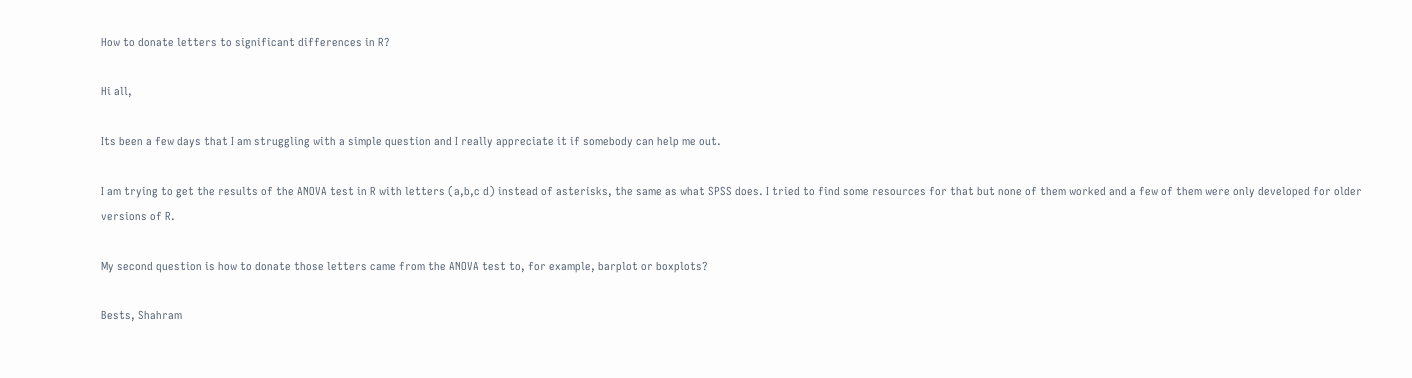How to donate letters to significant differences in R?

Hi all,

Its been a few days that I am struggling with a simple question and I really appreciate it if somebody can help me out.

I am trying to get the results of the ANOVA test in R with letters (a,b,c d) instead of asterisks, the same as what SPSS does. I tried to find some resources for that but none of them worked and a few of them were only developed for older versions of R.

My second question is how to donate those letters came from the ANOVA test to, for example, barplot or boxplots?

Bests, Shahram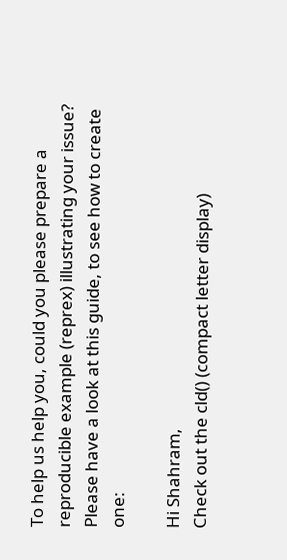To help us help you, could you please prepare a reproducible example (reprex) illustrating your issue? Please have a look at this guide, to see how to create one:

Hi Shahram,
Check out the cld() (compact letter display)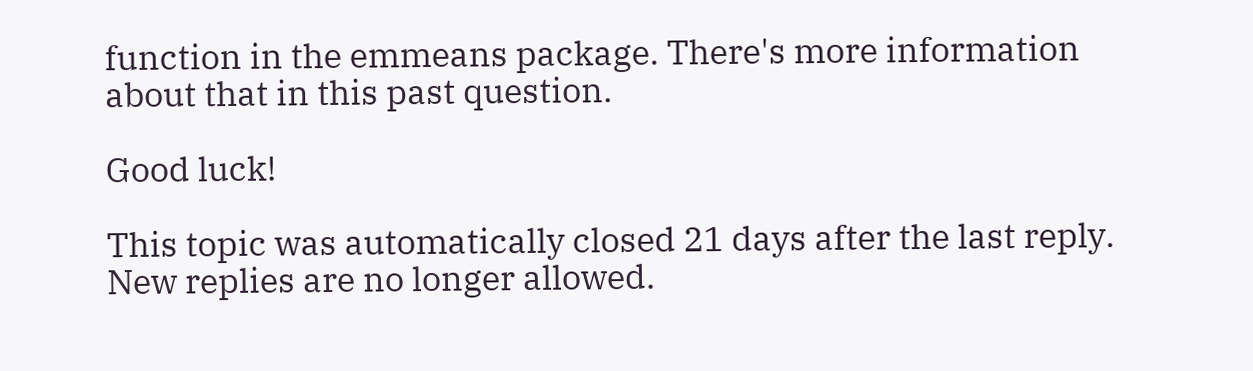function in the emmeans package. There's more information about that in this past question.

Good luck!

This topic was automatically closed 21 days after the last reply. New replies are no longer allowed.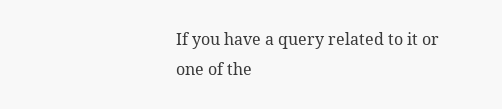If you have a query related to it or one of the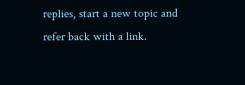replies, start a new topic and refer back with a link.